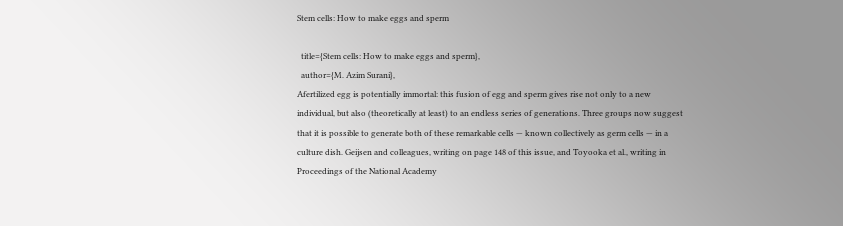Stem cells: How to make eggs and sperm

  title={Stem cells: How to make eggs and sperm},
  author={M. Azim Surani},
Afertilized egg is potentially immortal: this fusion of egg and sperm gives rise not only to a new individual, but also (theoretically at least) to an endless series of generations. Three groups now suggest that it is possible to generate both of these remarkable cells — known collectively as germ cells — in a culture dish. Geijsen and colleagues, writing on page 148 of this issue, and Toyooka et al., writing in Proceedings of the National Academy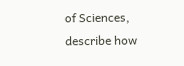of Sciences, describe how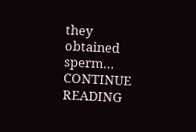they obtained sperm… CONTINUE READING